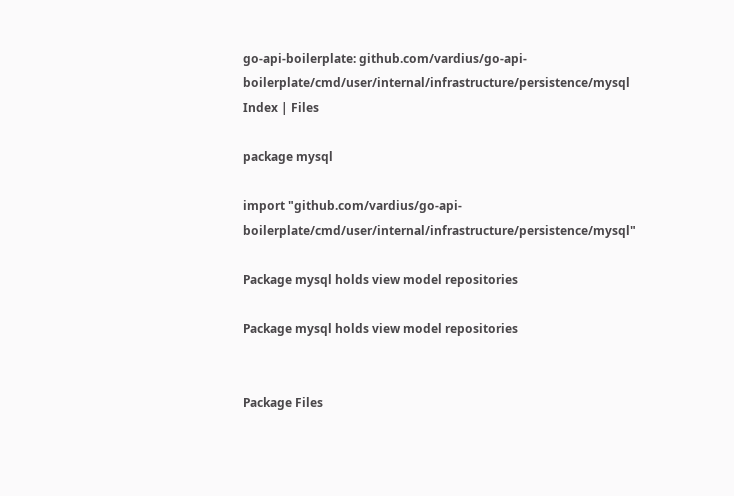go-api-boilerplate: github.com/vardius/go-api-boilerplate/cmd/user/internal/infrastructure/persistence/mysql Index | Files

package mysql

import "github.com/vardius/go-api-boilerplate/cmd/user/internal/infrastructure/persistence/mysql"

Package mysql holds view model repositories

Package mysql holds view model repositories


Package Files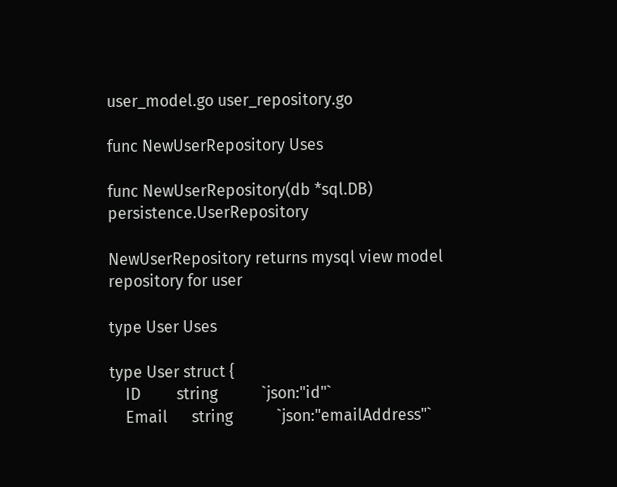user_model.go user_repository.go

func NewUserRepository Uses

func NewUserRepository(db *sql.DB) persistence.UserRepository

NewUserRepository returns mysql view model repository for user

type User Uses

type User struct {
    ID         string           `json:"id"`
    Email      string           `json:"emailAddress"`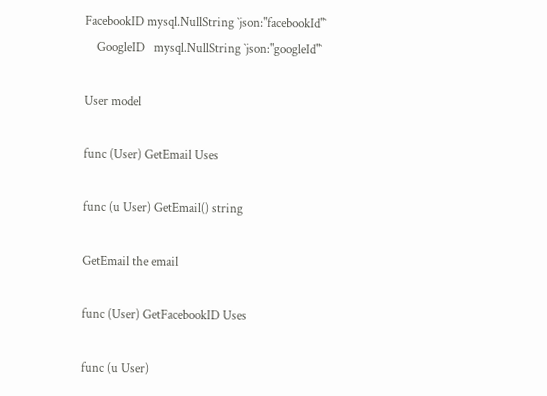FacebookID mysql.NullString `json:"facebookId"`
    GoogleID   mysql.NullString `json:"googleId"`

User model

func (User) GetEmail Uses

func (u User) GetEmail() string

GetEmail the email

func (User) GetFacebookID Uses

func (u User)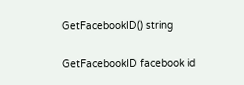GetFacebookID() string

GetFacebookID facebook id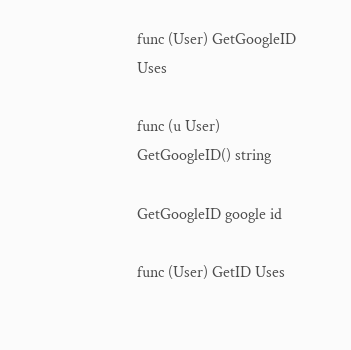func (User) GetGoogleID Uses

func (u User) GetGoogleID() string

GetGoogleID google id

func (User) GetID Uses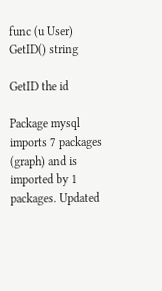func (u User) GetID() string

GetID the id

Package mysql imports 7 packages (graph) and is imported by 1 packages. Updated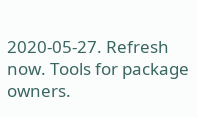2020-05-27. Refresh now. Tools for package owners.